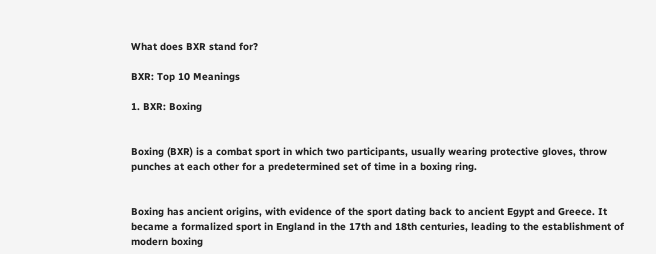What does BXR stand for?

BXR: Top 10 Meanings

1. BXR: Boxing


Boxing (BXR) is a combat sport in which two participants, usually wearing protective gloves, throw punches at each other for a predetermined set of time in a boxing ring.


Boxing has ancient origins, with evidence of the sport dating back to ancient Egypt and Greece. It became a formalized sport in England in the 17th and 18th centuries, leading to the establishment of modern boxing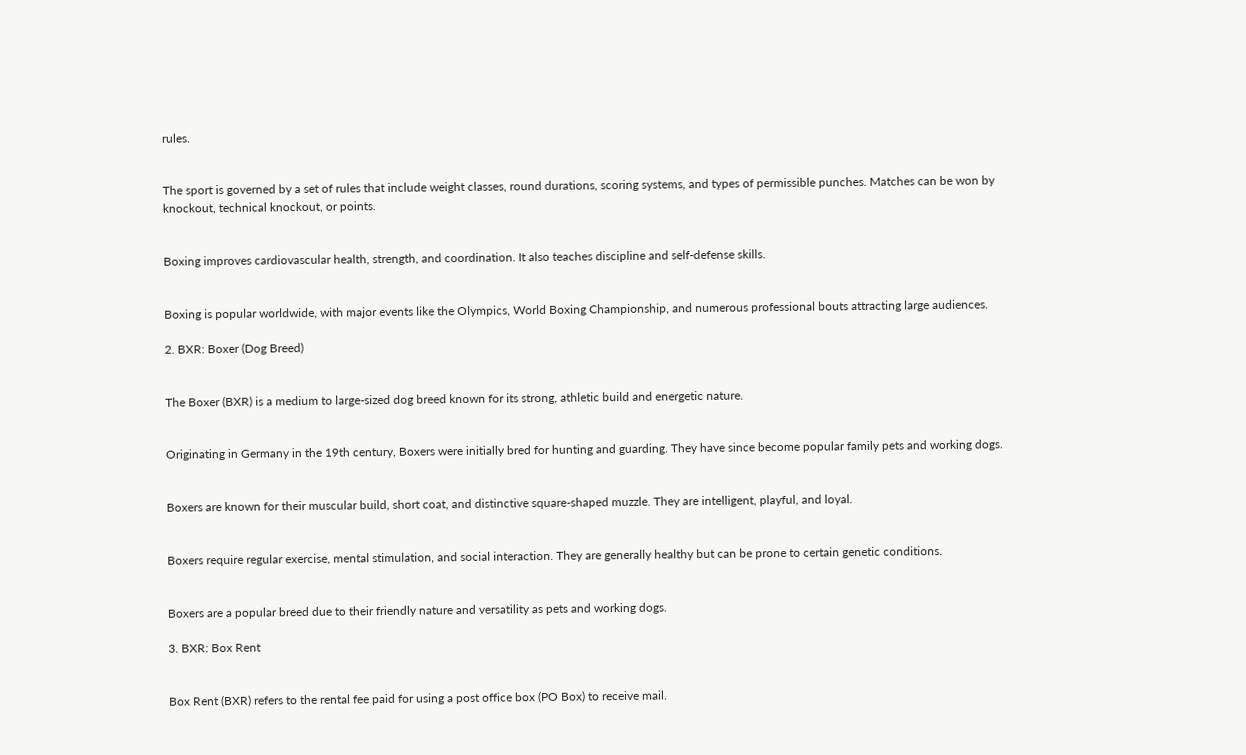rules.


The sport is governed by a set of rules that include weight classes, round durations, scoring systems, and types of permissible punches. Matches can be won by knockout, technical knockout, or points.


Boxing improves cardiovascular health, strength, and coordination. It also teaches discipline and self-defense skills.


Boxing is popular worldwide, with major events like the Olympics, World Boxing Championship, and numerous professional bouts attracting large audiences.

2. BXR: Boxer (Dog Breed)


The Boxer (BXR) is a medium to large-sized dog breed known for its strong, athletic build and energetic nature.


Originating in Germany in the 19th century, Boxers were initially bred for hunting and guarding. They have since become popular family pets and working dogs.


Boxers are known for their muscular build, short coat, and distinctive square-shaped muzzle. They are intelligent, playful, and loyal.


Boxers require regular exercise, mental stimulation, and social interaction. They are generally healthy but can be prone to certain genetic conditions.


Boxers are a popular breed due to their friendly nature and versatility as pets and working dogs.

3. BXR: Box Rent


Box Rent (BXR) refers to the rental fee paid for using a post office box (PO Box) to receive mail.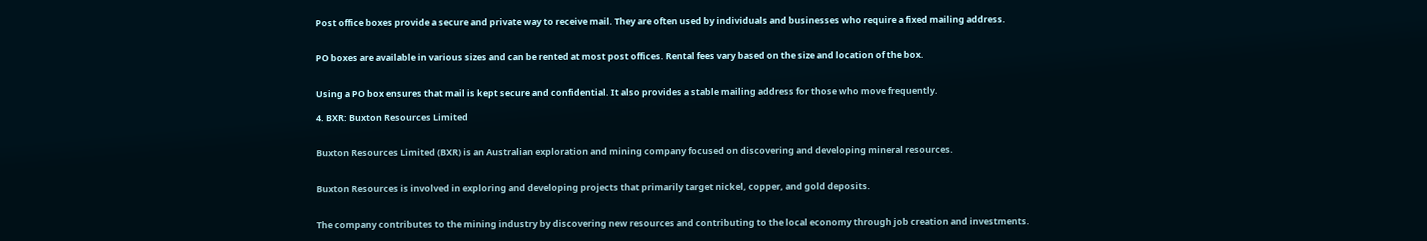Post office boxes provide a secure and private way to receive mail. They are often used by individuals and businesses who require a fixed mailing address.


PO boxes are available in various sizes and can be rented at most post offices. Rental fees vary based on the size and location of the box.


Using a PO box ensures that mail is kept secure and confidential. It also provides a stable mailing address for those who move frequently.

4. BXR: Buxton Resources Limited


Buxton Resources Limited (BXR) is an Australian exploration and mining company focused on discovering and developing mineral resources.


Buxton Resources is involved in exploring and developing projects that primarily target nickel, copper, and gold deposits.


The company contributes to the mining industry by discovering new resources and contributing to the local economy through job creation and investments.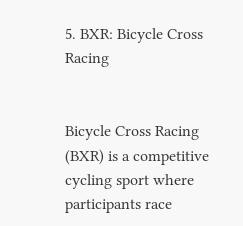5. BXR: Bicycle Cross Racing


Bicycle Cross Racing (BXR) is a competitive cycling sport where participants race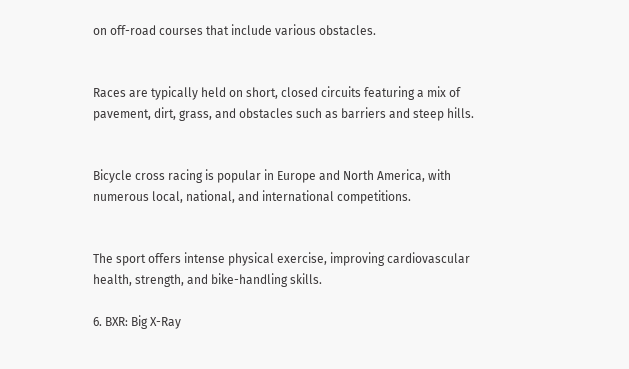on off-road courses that include various obstacles.


Races are typically held on short, closed circuits featuring a mix of pavement, dirt, grass, and obstacles such as barriers and steep hills.


Bicycle cross racing is popular in Europe and North America, with numerous local, national, and international competitions.


The sport offers intense physical exercise, improving cardiovascular health, strength, and bike-handling skills.

6. BXR: Big X-Ray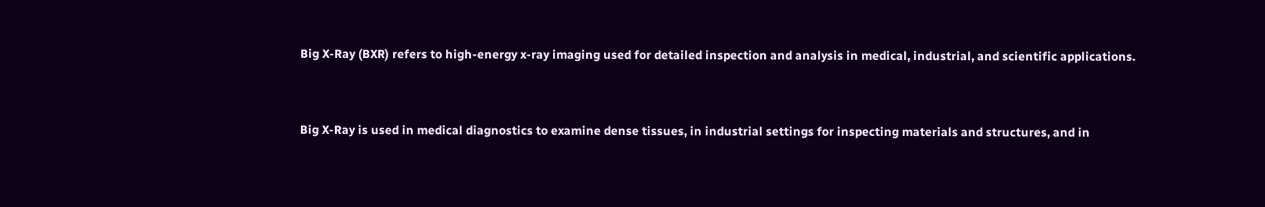Big X-Ray (BXR) refers to high-energy x-ray imaging used for detailed inspection and analysis in medical, industrial, and scientific applications.


Big X-Ray is used in medical diagnostics to examine dense tissues, in industrial settings for inspecting materials and structures, and in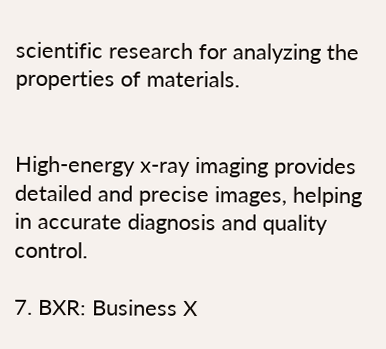scientific research for analyzing the properties of materials.


High-energy x-ray imaging provides detailed and precise images, helping in accurate diagnosis and quality control.

7. BXR: Business X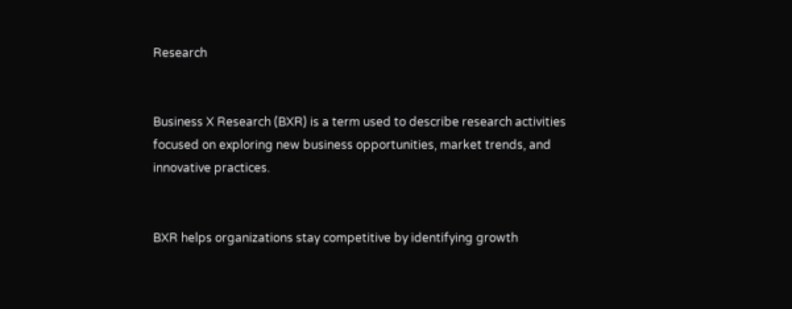Research


Business X Research (BXR) is a term used to describe research activities focused on exploring new business opportunities, market trends, and innovative practices.


BXR helps organizations stay competitive by identifying growth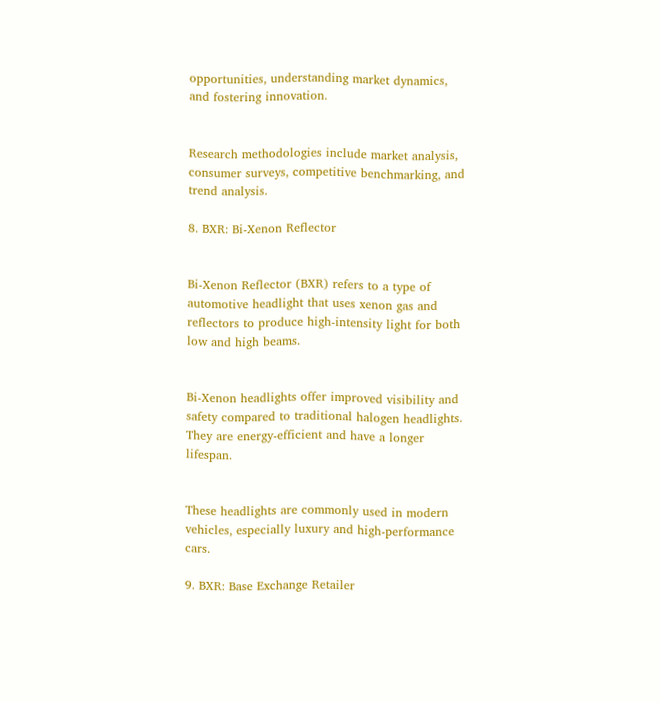opportunities, understanding market dynamics, and fostering innovation.


Research methodologies include market analysis, consumer surveys, competitive benchmarking, and trend analysis.

8. BXR: Bi-Xenon Reflector


Bi-Xenon Reflector (BXR) refers to a type of automotive headlight that uses xenon gas and reflectors to produce high-intensity light for both low and high beams.


Bi-Xenon headlights offer improved visibility and safety compared to traditional halogen headlights. They are energy-efficient and have a longer lifespan.


These headlights are commonly used in modern vehicles, especially luxury and high-performance cars.

9. BXR: Base Exchange Retailer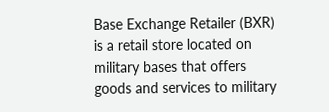Base Exchange Retailer (BXR) is a retail store located on military bases that offers goods and services to military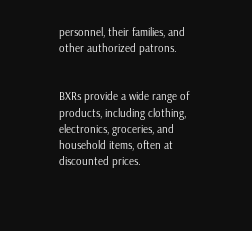personnel, their families, and other authorized patrons.


BXRs provide a wide range of products, including clothing, electronics, groceries, and household items, often at discounted prices.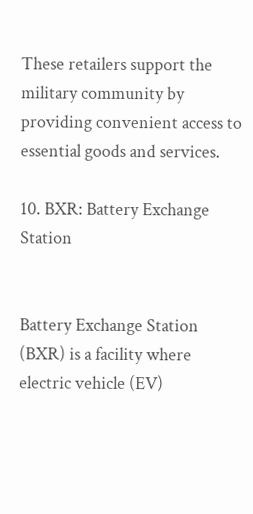These retailers support the military community by providing convenient access to essential goods and services.

10. BXR: Battery Exchange Station


Battery Exchange Station (BXR) is a facility where electric vehicle (EV)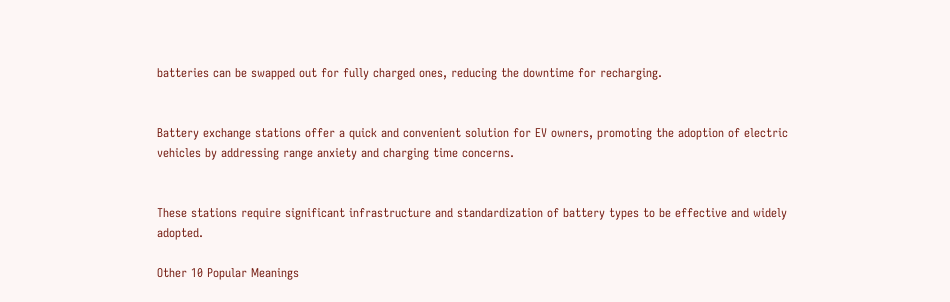batteries can be swapped out for fully charged ones, reducing the downtime for recharging.


Battery exchange stations offer a quick and convenient solution for EV owners, promoting the adoption of electric vehicles by addressing range anxiety and charging time concerns.


These stations require significant infrastructure and standardization of battery types to be effective and widely adopted.

Other 10 Popular Meanings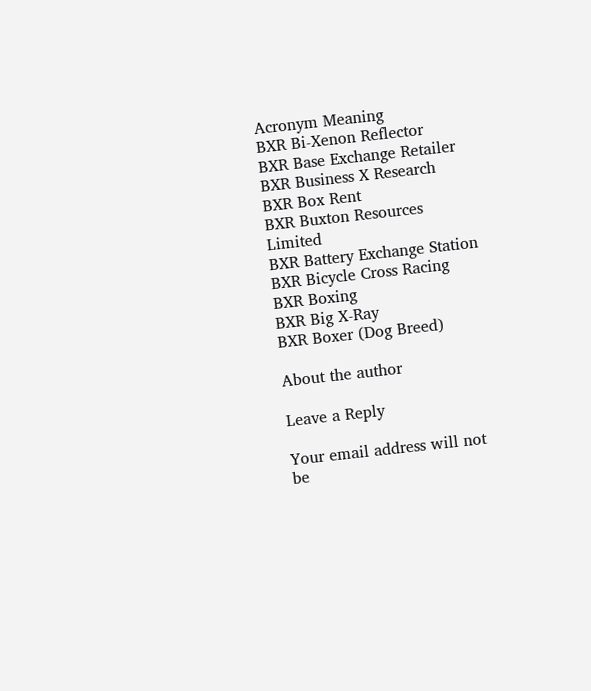Acronym Meaning
BXR Bi-Xenon Reflector
BXR Base Exchange Retailer
BXR Business X Research
BXR Box Rent
BXR Buxton Resources Limited
BXR Battery Exchange Station
BXR Bicycle Cross Racing
BXR Boxing
BXR Big X-Ray
BXR Boxer (Dog Breed)

About the author

Leave a Reply

Your email address will not be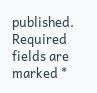published. Required fields are marked *